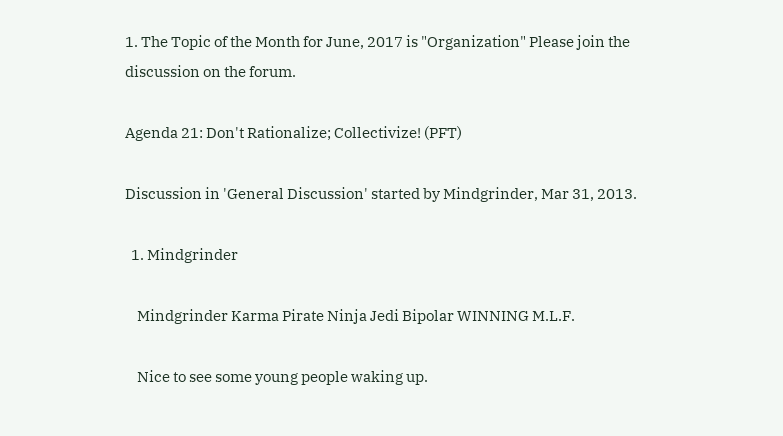1. The Topic of the Month for June, 2017 is "Organization" Please join the discussion on the forum.

Agenda 21: Don't Rationalize; Collectivize! (PFT)

Discussion in 'General Discussion' started by Mindgrinder, Mar 31, 2013.

  1. Mindgrinder

    Mindgrinder Karma Pirate Ninja Jedi Bipolar WINNING M.L.F.

    Nice to see some young people waking up.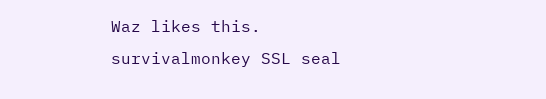Waz likes this.
survivalmonkey SSL seal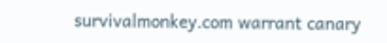survivalmonkey.com warrant canary